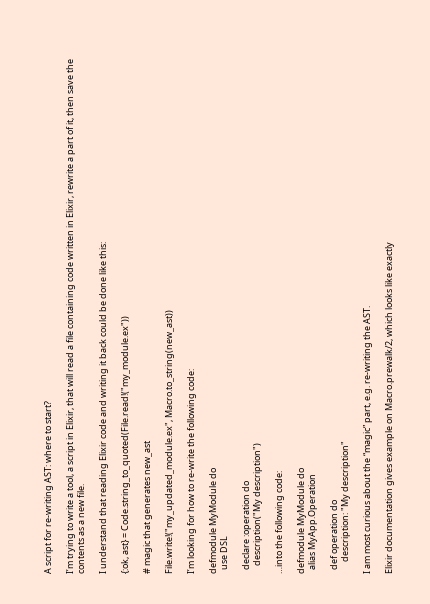A script for re-writing AST: where to start?

I’m trying to write a tool, a script in Elixir, that will read a file containing code written in Elixir, rewrite a part of it, then save the contents as a new file.

I understand that reading Elixir code and writing it back could be done like this:

{:ok, ast} = Code.string_to_quoted(File.read!("my_module.ex"))

# magic that generates new_ast

File.write!("my_updated_module.ex", Macro.to_string(new_ast))

I’m looking for how to re-write the following code:

defmodule MyModule do
  use DSL

  declare :operation do
    description("My description")

…into the following code:

defmodule MyModule do
  alias MyApp.Operation

  def operation do
      description: "My description"

I am most curious about the “magic” part, e.g. re-writing the AST.

Elixir documentation gives example on Macro.prewalk/2, which looks like exactly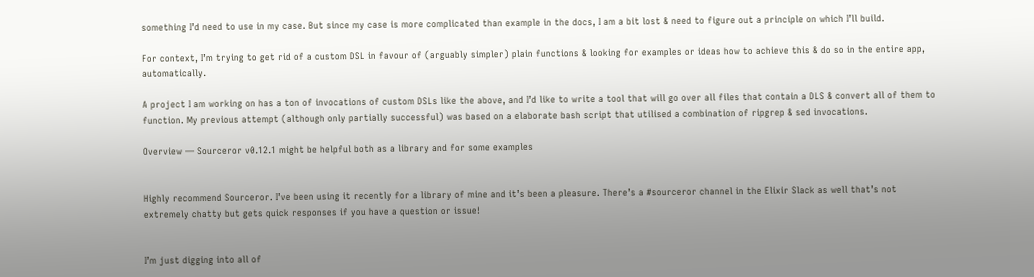something I’d need to use in my case. But since my case is more complicated than example in the docs, I am a bit lost & need to figure out a principle on which I’ll build.

For context, I’m trying to get rid of a custom DSL in favour of (arguably simpler) plain functions & looking for examples or ideas how to achieve this & do so in the entire app, automatically.

A project I am working on has a ton of invocations of custom DSLs like the above, and I’d like to write a tool that will go over all files that contain a DLS & convert all of them to function. My previous attempt (although only partially successful) was based on a elaborate bash script that utilised a combination of ripgrep & sed invocations.

Overview — Sourceror v0.12.1 might be helpful both as a library and for some examples


Highly recommend Sourceror. I’ve been using it recently for a library of mine and it’s been a pleasure. There’s a #sourceror channel in the Elixir Slack as well that’s not extremely chatty but gets quick responses if you have a question or issue!


I’m just digging into all of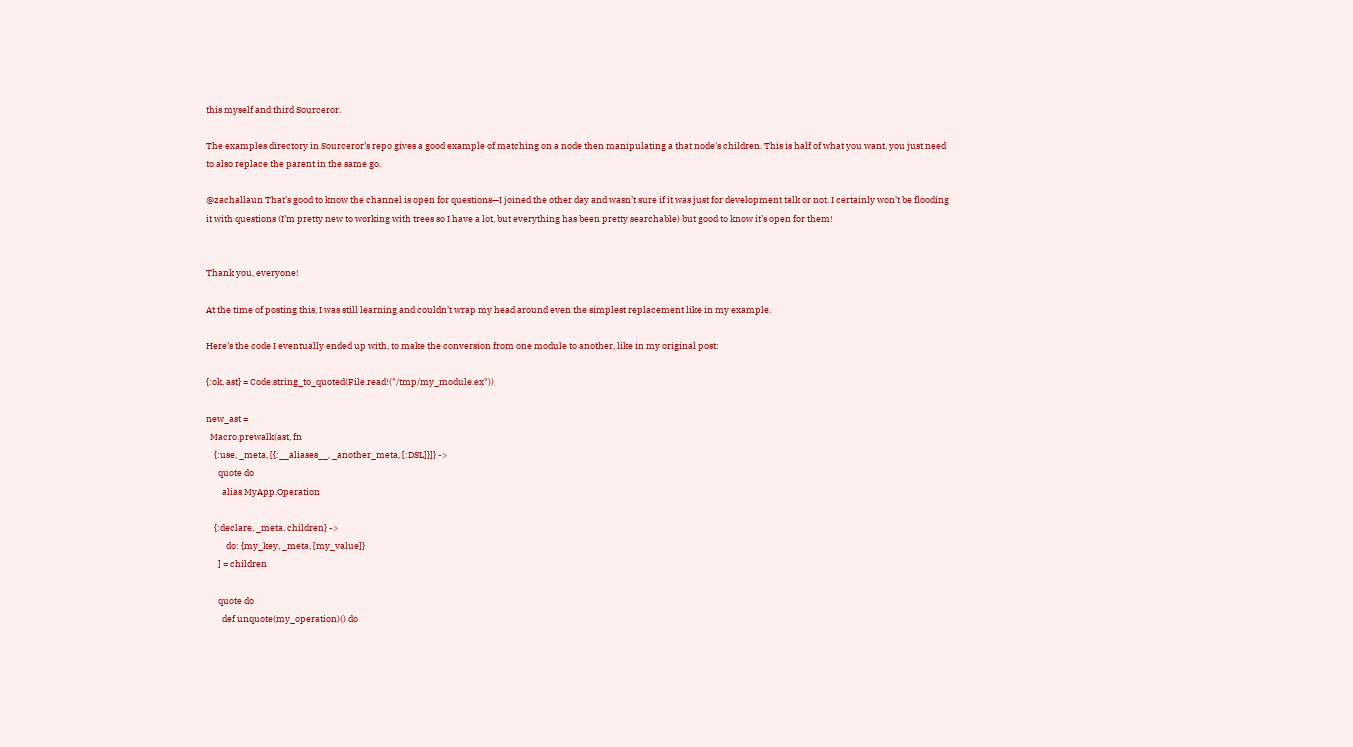this myself and third Sourceror.

The examples directory in Sourceror’s repo gives a good example of matching on a node then manipulating a that node’s children. This is half of what you want, you just need to also replace the parent in the same go.

@zachallaun That’s good to know the channel is open for questions—I joined the other day and wasn’t sure if it was just for development talk or not. I certainly won’t be flooding it with questions (I’m pretty new to working with trees so I have a lot, but everything has been pretty searchable) but good to know it’s open for them!


Thank you, everyone!

At the time of posting this, I was still learning and couldn’t wrap my head around even the simplest replacement like in my example.

Here’s the code I eventually ended up with, to make the conversion from one module to another, like in my original post:

{:ok, ast} = Code.string_to_quoted(File.read!("/tmp/my_module.ex"))

new_ast =
  Macro.prewalk(ast, fn
    {:use, _meta, [{:__aliases__, _another_meta, [:DSL]}]} ->
      quote do
        alias MyApp.Operation

    {:declare, _meta, children} ->
          do: {my_key, _meta, [my_value]}
      ] = children

      quote do
        def unquote(my_operation)() do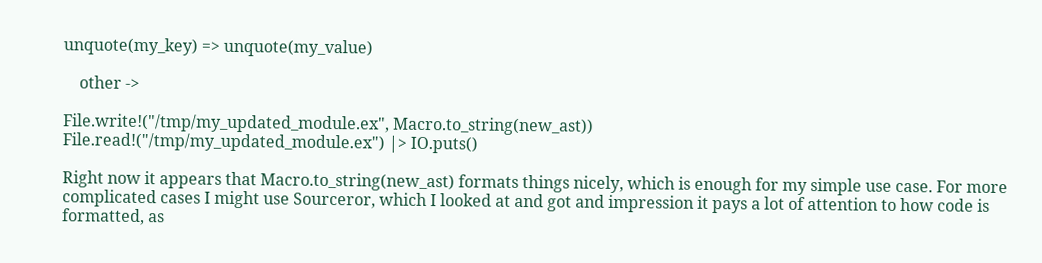unquote(my_key) => unquote(my_value)

    other ->

File.write!("/tmp/my_updated_module.ex", Macro.to_string(new_ast))
File.read!("/tmp/my_updated_module.ex") |> IO.puts()

Right now it appears that Macro.to_string(new_ast) formats things nicely, which is enough for my simple use case. For more complicated cases I might use Sourceror, which I looked at and got and impression it pays a lot of attention to how code is formatted, as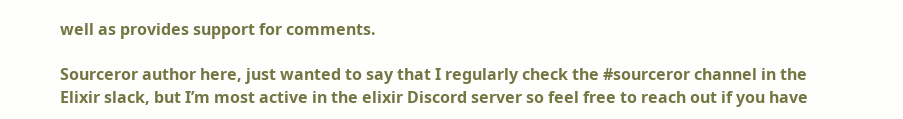well as provides support for comments.

Sourceror author here, just wanted to say that I regularly check the #sourceror channel in the Elixir slack, but I’m most active in the elixir Discord server so feel free to reach out if you have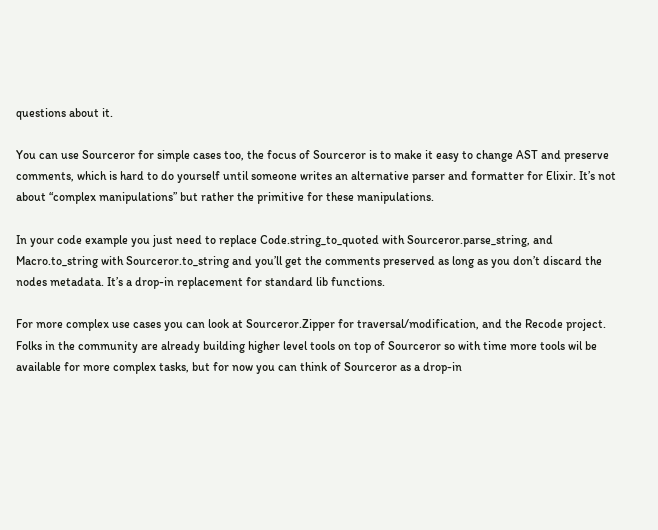questions about it.

You can use Sourceror for simple cases too, the focus of Sourceror is to make it easy to change AST and preserve comments, which is hard to do yourself until someone writes an alternative parser and formatter for Elixir. It’s not about “complex manipulations” but rather the primitive for these manipulations.

In your code example you just need to replace Code.string_to_quoted with Sourceror.parse_string, and Macro.to_string with Sourceror.to_string and you’ll get the comments preserved as long as you don’t discard the nodes metadata. It’s a drop-in replacement for standard lib functions.

For more complex use cases you can look at Sourceror.Zipper for traversal/modification, and the Recode project. Folks in the community are already building higher level tools on top of Sourceror so with time more tools wil be available for more complex tasks, but for now you can think of Sourceror as a drop-in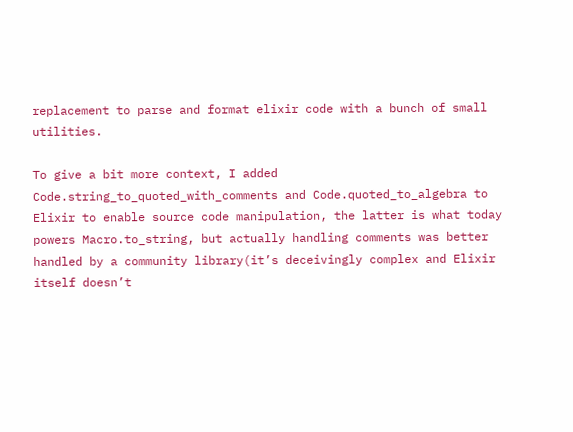replacement to parse and format elixir code with a bunch of small utilities.

To give a bit more context, I added Code.string_to_quoted_with_comments and Code.quoted_to_algebra to Elixir to enable source code manipulation, the latter is what today powers Macro.to_string, but actually handling comments was better handled by a community library(it’s deceivingly complex and Elixir itself doesn’t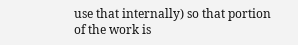use that internally) so that portion of the work is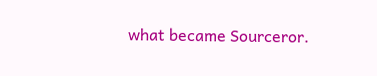what became Sourceror.